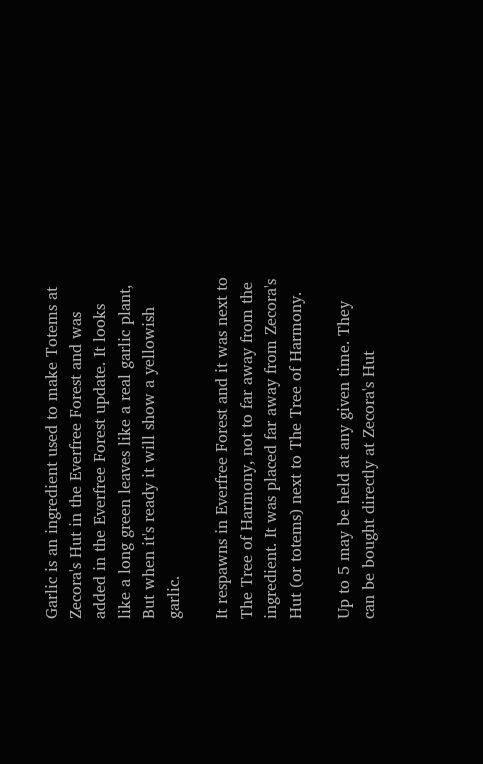Garlic is an ingredient used to make Totems at Zecora's Hut in the Everfree Forest and was added in the Everfree Forest update. It looks like a long green leaves like a real garlic plant, But when it's ready it will show a yellowish garlic.

It respawns in Everfree Forest and it was next to The Tree of Harmony, not to far away from the ingredient. It was placed far away from Zecora's Hut (or totems) next to The Tree of Harmony.

Up to 5 may be held at any given time. They can be bought directly at Zecora's Hut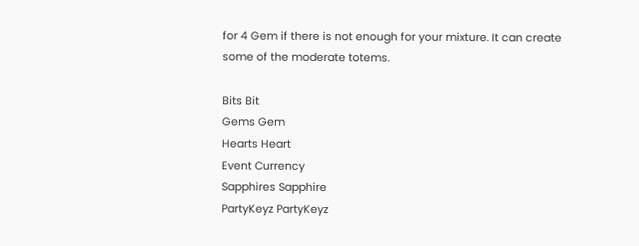for 4 Gem if there is not enough for your mixture. It can create some of the moderate totems.

Bits Bit
Gems Gem
Hearts Heart
Event Currency
Sapphires Sapphire
PartyKeyz PartyKeyz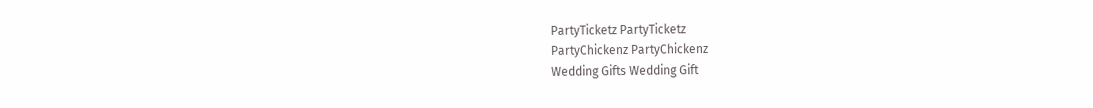PartyTicketz PartyTicketz
PartyChickenz PartyChickenz
Wedding Gifts Wedding Gift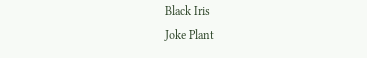Black Iris
Joke Plant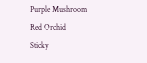Purple Mushroom
Red Orchid
Sticky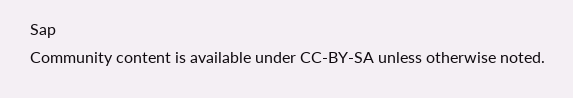Sap
Community content is available under CC-BY-SA unless otherwise noted.